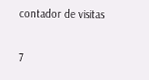contador de visitas

7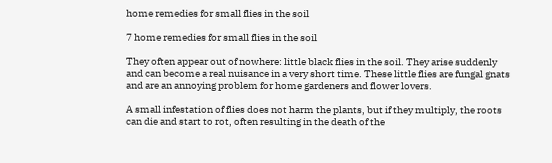home remedies for small flies in the soil

7 home remedies for small flies in the soil

They often appear out of nowhere: little black flies in the soil. They arise suddenly and can become a real nuisance in a very short time. These little flies are fungal gnats and are an annoying problem for home gardeners and flower lovers.

A small infestation of flies does not harm the plants, but if they multiply, the roots can die and start to rot, often resulting in the death of the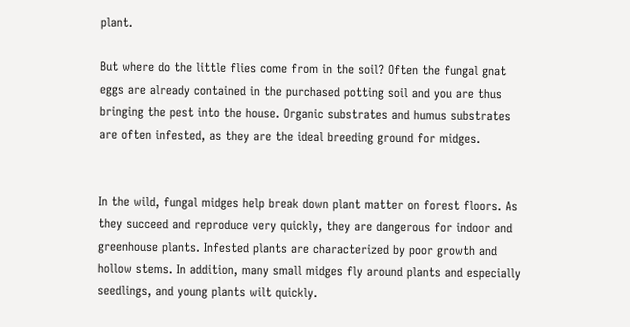plant.

But where do the little flies come from in the soil? Often the fungal gnat eggs are already contained in the purchased potting soil and you are thus bringing the pest into the house. Organic substrates and humus substrates are often infested, as they are the ideal breeding ground for midges.


In the wild, fungal midges help break down plant matter on forest floors. As they succeed and reproduce very quickly, they are dangerous for indoor and greenhouse plants. Infested plants are characterized by poor growth and hollow stems. In addition, many small midges fly around plants and especially seedlings, and young plants wilt quickly.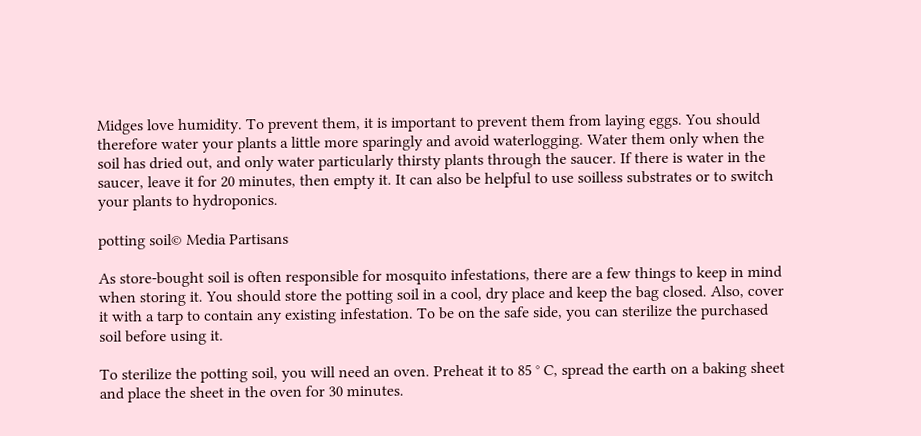Midges love humidity. To prevent them, it is important to prevent them from laying eggs. You should therefore water your plants a little more sparingly and avoid waterlogging. Water them only when the soil has dried out, and only water particularly thirsty plants through the saucer. If there is water in the saucer, leave it for 20 minutes, then empty it. It can also be helpful to use soilless substrates or to switch your plants to hydroponics.

potting soil© Media Partisans

As store-bought soil is often responsible for mosquito infestations, there are a few things to keep in mind when storing it. You should store the potting soil in a cool, dry place and keep the bag closed. Also, cover it with a tarp to contain any existing infestation. To be on the safe side, you can sterilize the purchased soil before using it.

To sterilize the potting soil, you will need an oven. Preheat it to 85 ° C, spread the earth on a baking sheet and place the sheet in the oven for 30 minutes.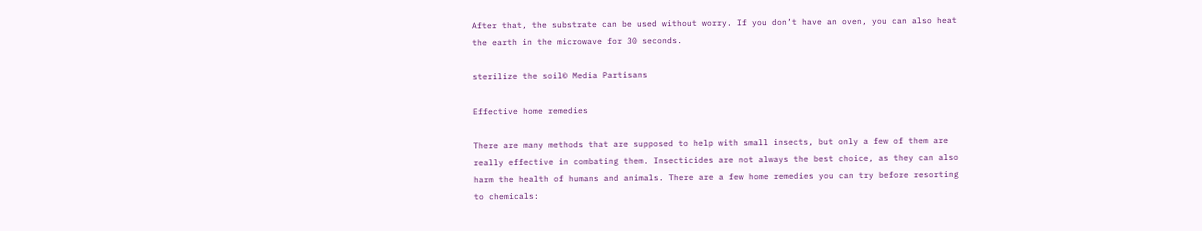After that, the substrate can be used without worry. If you don’t have an oven, you can also heat the earth in the microwave for 30 seconds.

sterilize the soil© Media Partisans

Effective home remedies

There are many methods that are supposed to help with small insects, but only a few of them are really effective in combating them. Insecticides are not always the best choice, as they can also harm the health of humans and animals. There are a few home remedies you can try before resorting to chemicals: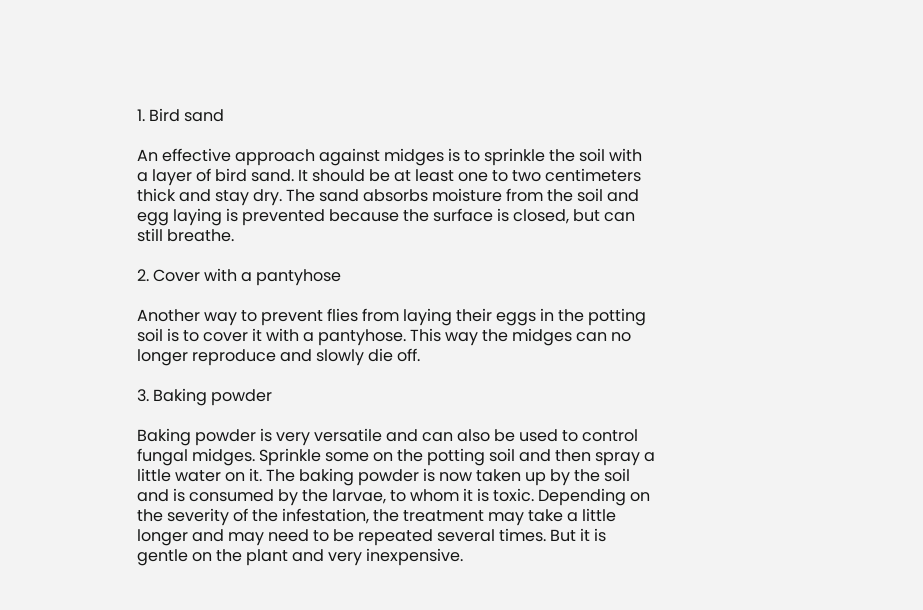1. Bird sand

An effective approach against midges is to sprinkle the soil with a layer of bird sand. It should be at least one to two centimeters thick and stay dry. The sand absorbs moisture from the soil and egg laying is prevented because the surface is closed, but can still breathe.

2. Cover with a pantyhose

Another way to prevent flies from laying their eggs in the potting soil is to cover it with a pantyhose. This way the midges can no longer reproduce and slowly die off.

3. Baking powder

Baking powder is very versatile and can also be used to control fungal midges. Sprinkle some on the potting soil and then spray a little water on it. The baking powder is now taken up by the soil and is consumed by the larvae, to whom it is toxic. Depending on the severity of the infestation, the treatment may take a little longer and may need to be repeated several times. But it is gentle on the plant and very inexpensive.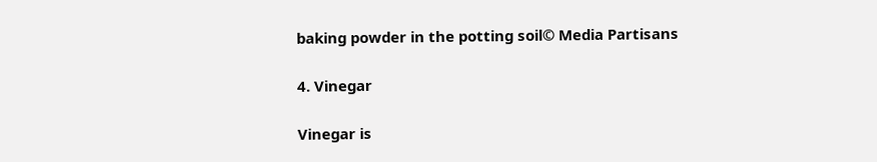baking powder in the potting soil© Media Partisans

4. Vinegar

Vinegar is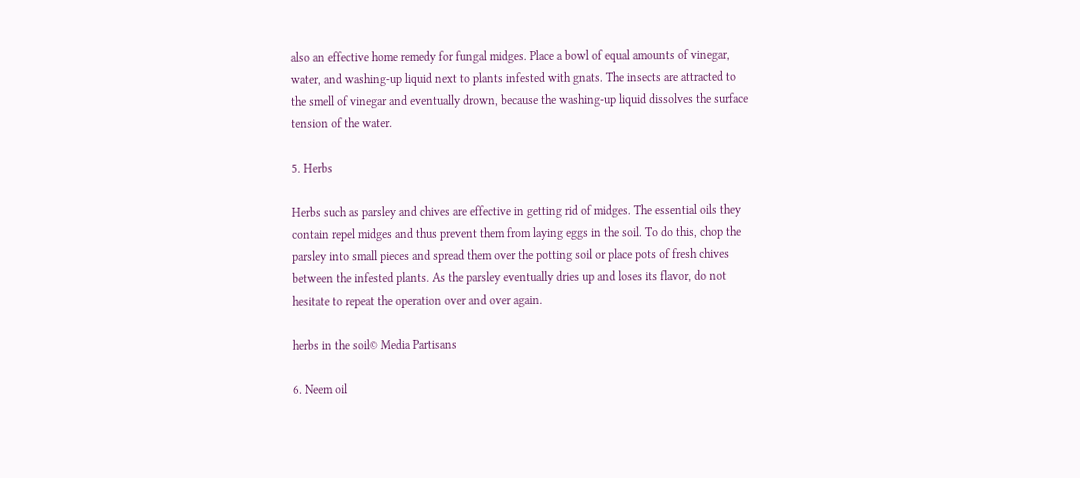also an effective home remedy for fungal midges. Place a bowl of equal amounts of vinegar, water, and washing-up liquid next to plants infested with gnats. The insects are attracted to the smell of vinegar and eventually drown, because the washing-up liquid dissolves the surface tension of the water.

5. Herbs

Herbs such as parsley and chives are effective in getting rid of midges. The essential oils they contain repel midges and thus prevent them from laying eggs in the soil. To do this, chop the parsley into small pieces and spread them over the potting soil or place pots of fresh chives between the infested plants. As the parsley eventually dries up and loses its flavor, do not hesitate to repeat the operation over and over again.

herbs in the soil© Media Partisans

6. Neem oil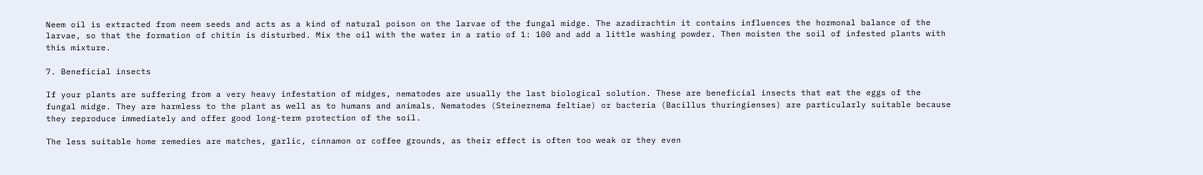Neem oil is extracted from neem seeds and acts as a kind of natural poison on the larvae of the fungal midge. The azadirachtin it contains influences the hormonal balance of the larvae, so that the formation of chitin is disturbed. Mix the oil with the water in a ratio of 1: 100 and add a little washing powder. Then moisten the soil of infested plants with this mixture.

7. Beneficial insects

If your plants are suffering from a very heavy infestation of midges, nematodes are usually the last biological solution. These are beneficial insects that eat the eggs of the fungal midge. They are harmless to the plant as well as to humans and animals. Nematodes (Steinernema feltiae) or bacteria (Bacillus thuringienses) are particularly suitable because they reproduce immediately and offer good long-term protection of the soil.

The less suitable home remedies are matches, garlic, cinnamon or coffee grounds, as their effect is often too weak or they even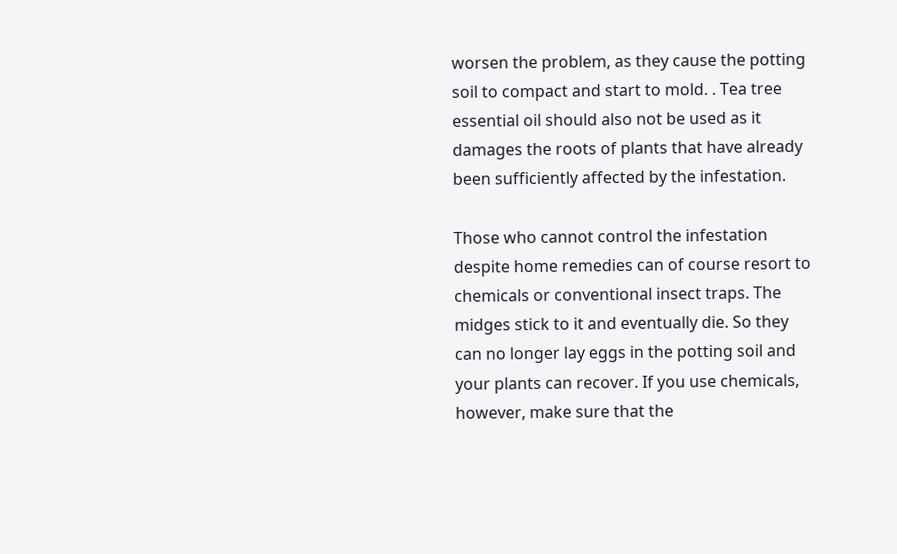worsen the problem, as they cause the potting soil to compact and start to mold. . Tea tree essential oil should also not be used as it damages the roots of plants that have already been sufficiently affected by the infestation.

Those who cannot control the infestation despite home remedies can of course resort to chemicals or conventional insect traps. The midges stick to it and eventually die. So they can no longer lay eggs in the potting soil and your plants can recover. If you use chemicals, however, make sure that the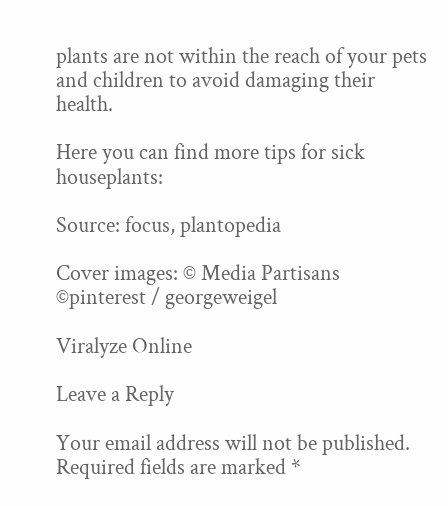plants are not within the reach of your pets and children to avoid damaging their health.

Here you can find more tips for sick houseplants:

Source: focus, plantopedia

Cover images: © Media Partisans ©pinterest / georgeweigel

Viralyze Online

Leave a Reply

Your email address will not be published. Required fields are marked *